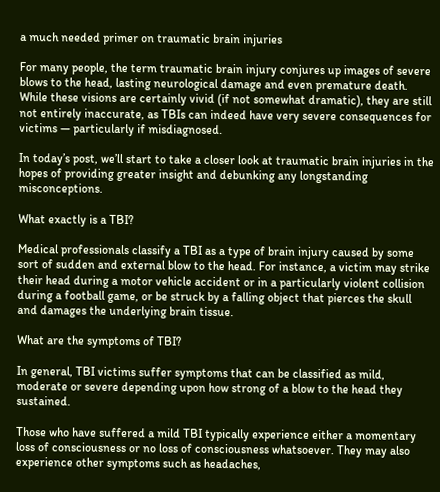a much needed primer on traumatic brain injuries

For many people, the term traumatic brain injury conjures up images of severe blows to the head, lasting neurological damage and even premature death. While these visions are certainly vivid (if not somewhat dramatic), they are still not entirely inaccurate, as TBIs can indeed have very severe consequences for victims — particularly if misdiagnosed.

In today’s post, we’ll start to take a closer look at traumatic brain injuries in the hopes of providing greater insight and debunking any longstanding misconceptions.

What exactly is a TBI?

Medical professionals classify a TBI as a type of brain injury caused by some sort of sudden and external blow to the head. For instance, a victim may strike their head during a motor vehicle accident or in a particularly violent collision during a football game, or be struck by a falling object that pierces the skull and damages the underlying brain tissue.

What are the symptoms of TBI?

In general, TBI victims suffer symptoms that can be classified as mild, moderate or severe depending upon how strong of a blow to the head they sustained.

Those who have suffered a mild TBI typically experience either a momentary loss of consciousness or no loss of consciousness whatsoever. They may also experience other symptoms such as headaches,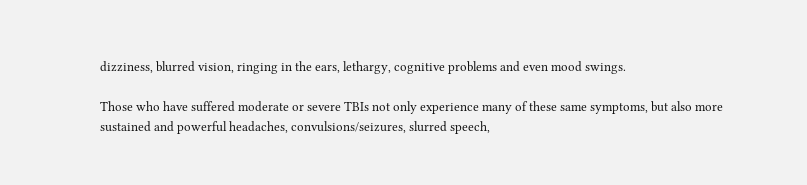dizziness, blurred vision, ringing in the ears, lethargy, cognitive problems and even mood swings.

Those who have suffered moderate or severe TBIs not only experience many of these same symptoms, but also more sustained and powerful headaches, convulsions/seizures, slurred speech,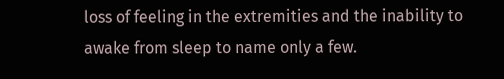loss of feeling in the extremities and the inability to awake from sleep to name only a few.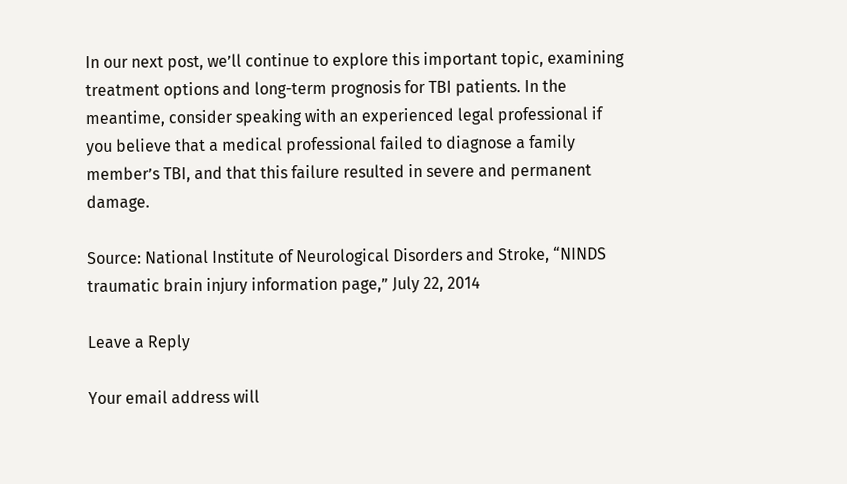In our next post, we’ll continue to explore this important topic, examining treatment options and long-term prognosis for TBI patients. In the meantime, consider speaking with an experienced legal professional if you believe that a medical professional failed to diagnose a family member’s TBI, and that this failure resulted in severe and permanent damage.

Source: National Institute of Neurological Disorders and Stroke, “NINDS traumatic brain injury information page,” July 22, 2014

Leave a Reply

Your email address will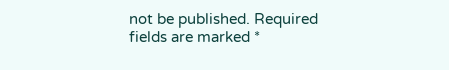not be published. Required fields are marked *